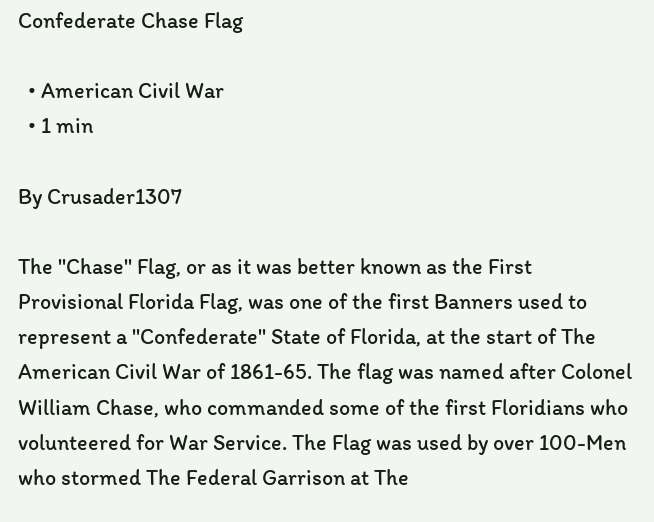Confederate Chase Flag

  • American Civil War
  • 1 min

By Crusader1307

The ''Chase'' Flag, or as it was better known as the First Provisional Florida Flag, was one of the first Banners used to represent a ''Confederate'' State of Florida, at the start of The American Civil War of 1861-65. The flag was named after Colonel William Chase, who commanded some of the first Floridians who volunteered for War Service. The Flag was used by over 100-Men who stormed The Federal Garrison at The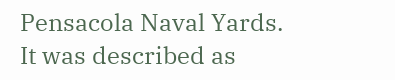Pensacola Naval Yards. It was described as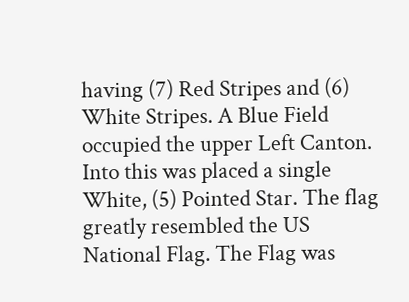having (7) Red Stripes and (6) White Stripes. A Blue Field occupied the upper Left Canton. Into this was placed a single White, (5) Pointed Star. The flag greatly resembled the US National Flag. The Flag was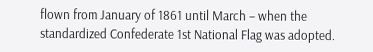flown from January of 1861 until March – when the standardized Confederate 1st National Flag was adopted.